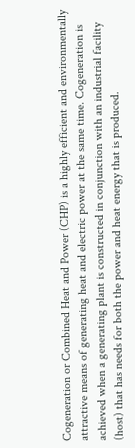Cogeneration or Combined Heat and Power (CHP) is a highly efficient and environmentally attractive means of generating heat and electric power at the same time. Cogeneration is achieved when a generating plant is constructed in conjunction with an industrial facility (host) that has needs for both the power and heat energy that is produced.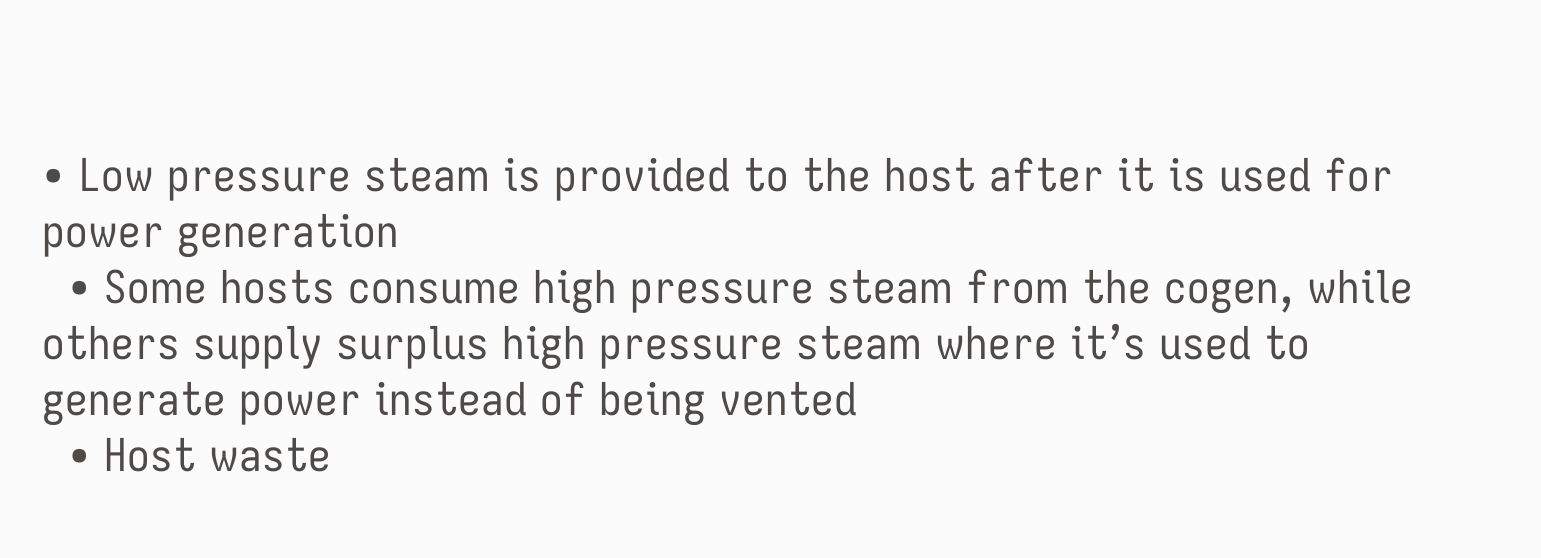• Low pressure steam is provided to the host after it is used for power generation
  • Some hosts consume high pressure steam from the cogen, while others supply surplus high pressure steam where it’s used to generate power instead of being vented
  • Host waste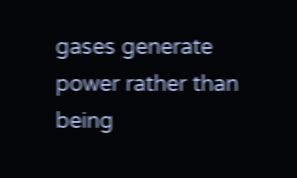gases generate power rather than being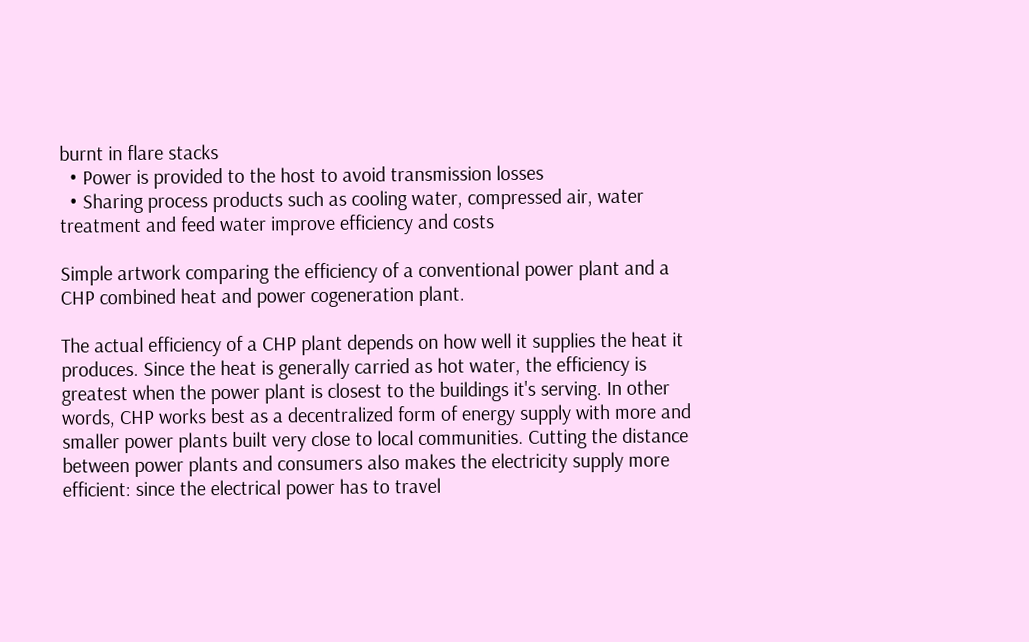burnt in flare stacks
  • Power is provided to the host to avoid transmission losses
  • Sharing process products such as cooling water, compressed air, water treatment and feed water improve efficiency and costs

Simple artwork comparing the efficiency of a conventional power plant and a CHP combined heat and power cogeneration plant.

The actual efficiency of a CHP plant depends on how well it supplies the heat it produces. Since the heat is generally carried as hot water, the efficiency is greatest when the power plant is closest to the buildings it's serving. In other words, CHP works best as a decentralized form of energy supply with more and smaller power plants built very close to local communities. Cutting the distance between power plants and consumers also makes the electricity supply more efficient: since the electrical power has to travel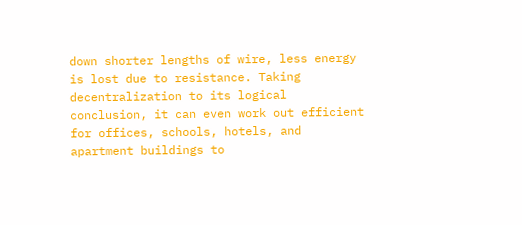down shorter lengths of wire, less energy is lost due to resistance. Taking decentralization to its logical conclusion, it can even work out efficient for offices, schools, hotels, and apartment buildings to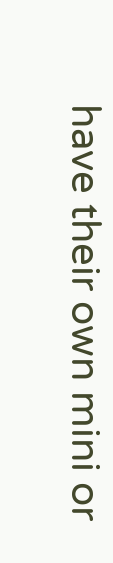have their own mini or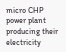micro CHP power plant producing their electricity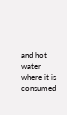and hot water where it is consumed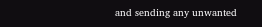and sending any unwanted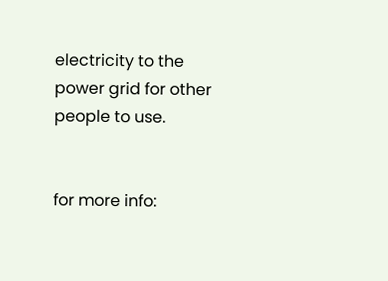electricity to the power grid for other people to use.


for more info: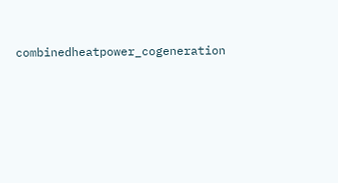combinedheatpower_cogeneration